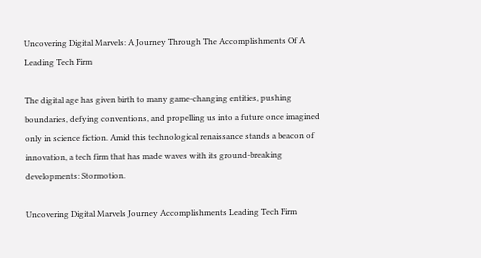Uncovering Digital Marvels: A Journey Through The Accomplishments Of A Leading Tech Firm

The digital age has given birth to many game-changing entities, pushing boundaries, defying conventions, and propelling us into a future once imagined only in science fiction. Amid this technological renaissance stands a beacon of innovation, a tech firm that has made waves with its ground-breaking developments: Stormotion.

Uncovering Digital Marvels Journey Accomplishments Leading Tech Firm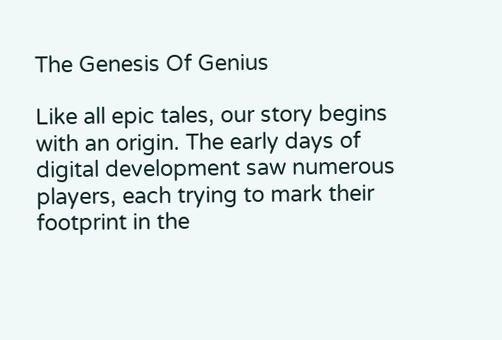The Genesis Of Genius

Like all epic tales, our story begins with an origin. The early days of digital development saw numerous players, each trying to mark their footprint in the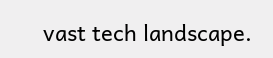vast tech landscape.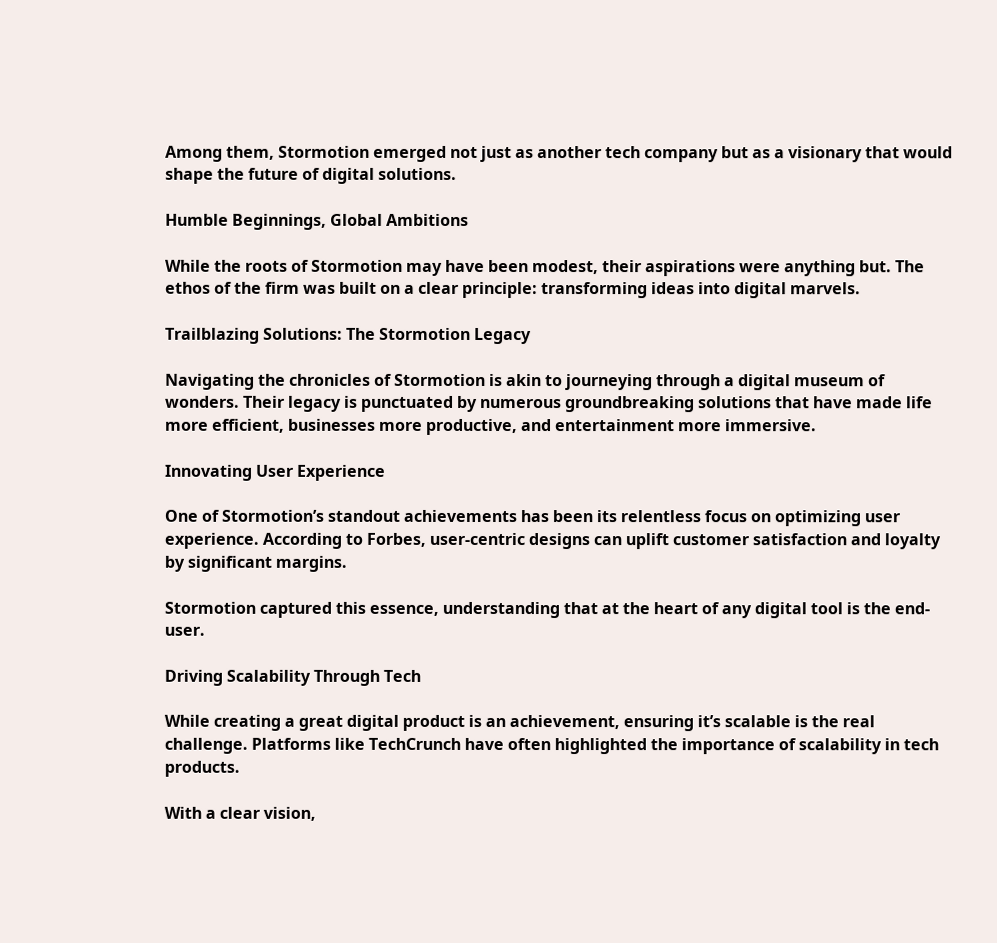Among them, Stormotion emerged not just as another tech company but as a visionary that would shape the future of digital solutions.

Humble Beginnings, Global Ambitions

While the roots of Stormotion may have been modest, their aspirations were anything but. The ethos of the firm was built on a clear principle: transforming ideas into digital marvels.

Trailblazing Solutions: The Stormotion Legacy

Navigating the chronicles of Stormotion is akin to journeying through a digital museum of wonders. Their legacy is punctuated by numerous groundbreaking solutions that have made life more efficient, businesses more productive, and entertainment more immersive.

Innovating User Experience

One of Stormotion’s standout achievements has been its relentless focus on optimizing user experience. According to Forbes, user-centric designs can uplift customer satisfaction and loyalty by significant margins.

Stormotion captured this essence, understanding that at the heart of any digital tool is the end-user.

Driving Scalability Through Tech

While creating a great digital product is an achievement, ensuring it’s scalable is the real challenge. Platforms like TechCrunch have often highlighted the importance of scalability in tech products.

With a clear vision,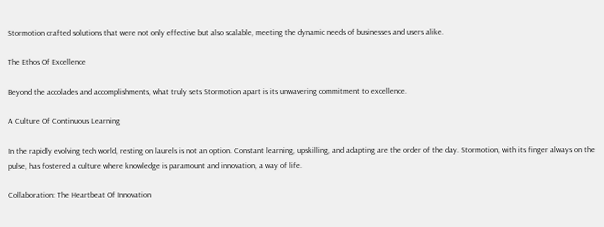Stormotion crafted solutions that were not only effective but also scalable, meeting the dynamic needs of businesses and users alike.

The Ethos Of Excellence

Beyond the accolades and accomplishments, what truly sets Stormotion apart is its unwavering commitment to excellence.

A Culture Of Continuous Learning

In the rapidly evolving tech world, resting on laurels is not an option. Constant learning, upskilling, and adapting are the order of the day. Stormotion, with its finger always on the pulse, has fostered a culture where knowledge is paramount and innovation, a way of life.

Collaboration: The Heartbeat Of Innovation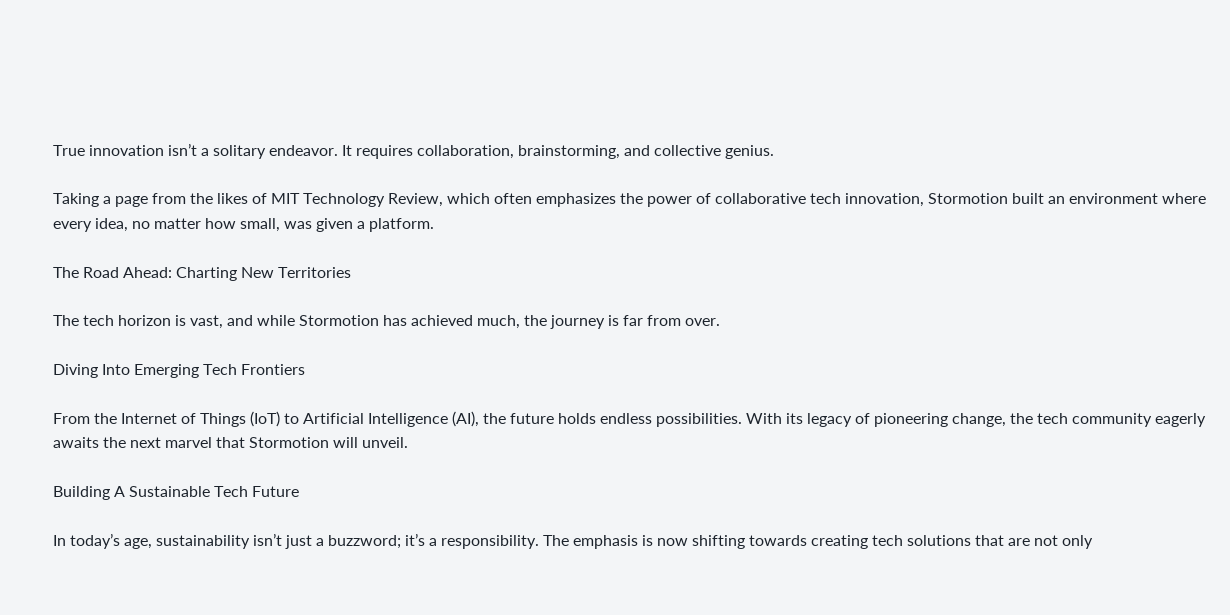True innovation isn’t a solitary endeavor. It requires collaboration, brainstorming, and collective genius.

Taking a page from the likes of MIT Technology Review, which often emphasizes the power of collaborative tech innovation, Stormotion built an environment where every idea, no matter how small, was given a platform.

The Road Ahead: Charting New Territories

The tech horizon is vast, and while Stormotion has achieved much, the journey is far from over.

Diving Into Emerging Tech Frontiers

From the Internet of Things (IoT) to Artificial Intelligence (AI), the future holds endless possibilities. With its legacy of pioneering change, the tech community eagerly awaits the next marvel that Stormotion will unveil.

Building A Sustainable Tech Future

In today’s age, sustainability isn’t just a buzzword; it’s a responsibility. The emphasis is now shifting towards creating tech solutions that are not only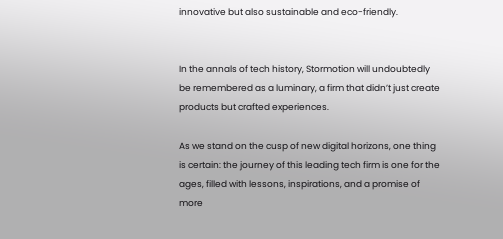innovative but also sustainable and eco-friendly.


In the annals of tech history, Stormotion will undoubtedly be remembered as a luminary, a firm that didn’t just create products but crafted experiences.

As we stand on the cusp of new digital horizons, one thing is certain: the journey of this leading tech firm is one for the ages, filled with lessons, inspirations, and a promise of more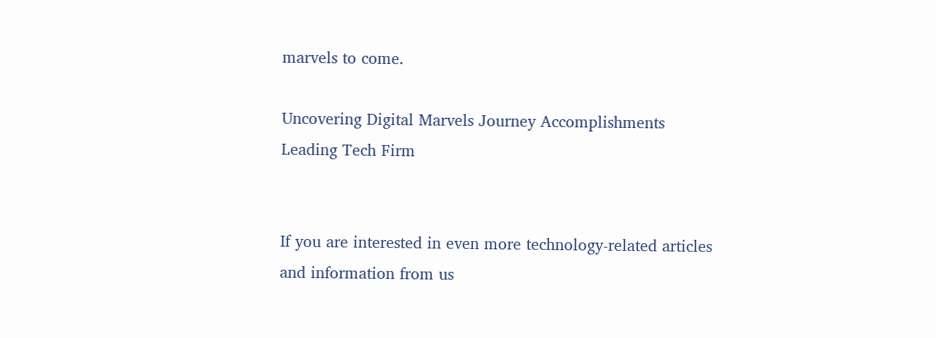marvels to come.

Uncovering Digital Marvels Journey Accomplishments Leading Tech Firm


If you are interested in even more technology-related articles and information from us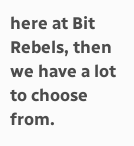here at Bit Rebels, then we have a lot to choose from.